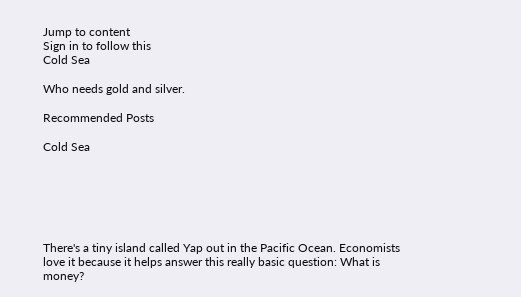Jump to content
Sign in to follow this
Cold Sea

Who needs gold and silver.

Recommended Posts

Cold Sea






There's a tiny island called Yap out in the Pacific Ocean. Economists love it because it helps answer this really basic question: What is money?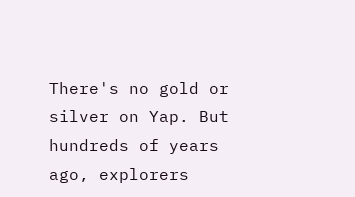There's no gold or silver on Yap. But hundreds of years ago, explorers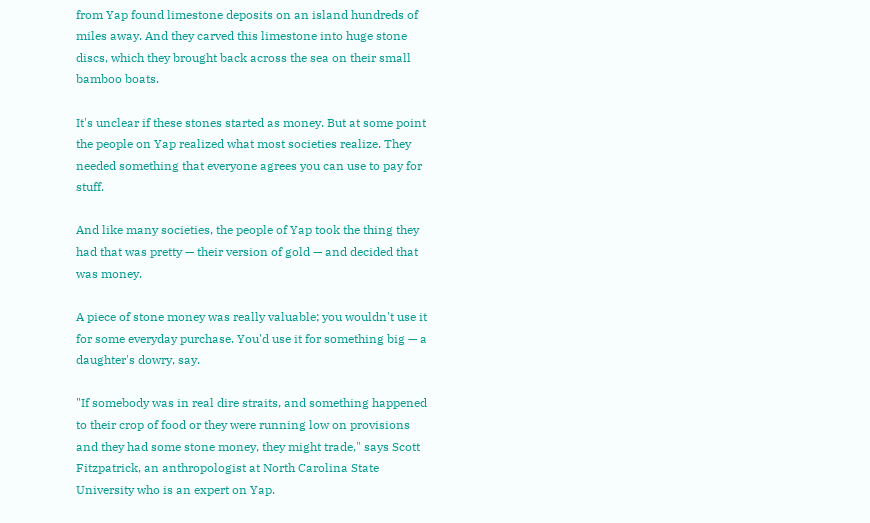from Yap found limestone deposits on an island hundreds of miles away. And they carved this limestone into huge stone discs, which they brought back across the sea on their small bamboo boats.

It's unclear if these stones started as money. But at some point the people on Yap realized what most societies realize. They needed something that everyone agrees you can use to pay for stuff.

And like many societies, the people of Yap took the thing they had that was pretty — their version of gold — and decided that was money.

A piece of stone money was really valuable; you wouldn't use it for some everyday purchase. You'd use it for something big — a daughter's dowry, say.

"If somebody was in real dire straits, and something happened to their crop of food or they were running low on provisions and they had some stone money, they might trade," says Scott Fitzpatrick, an anthropologist at North Carolina State University who is an expert on Yap.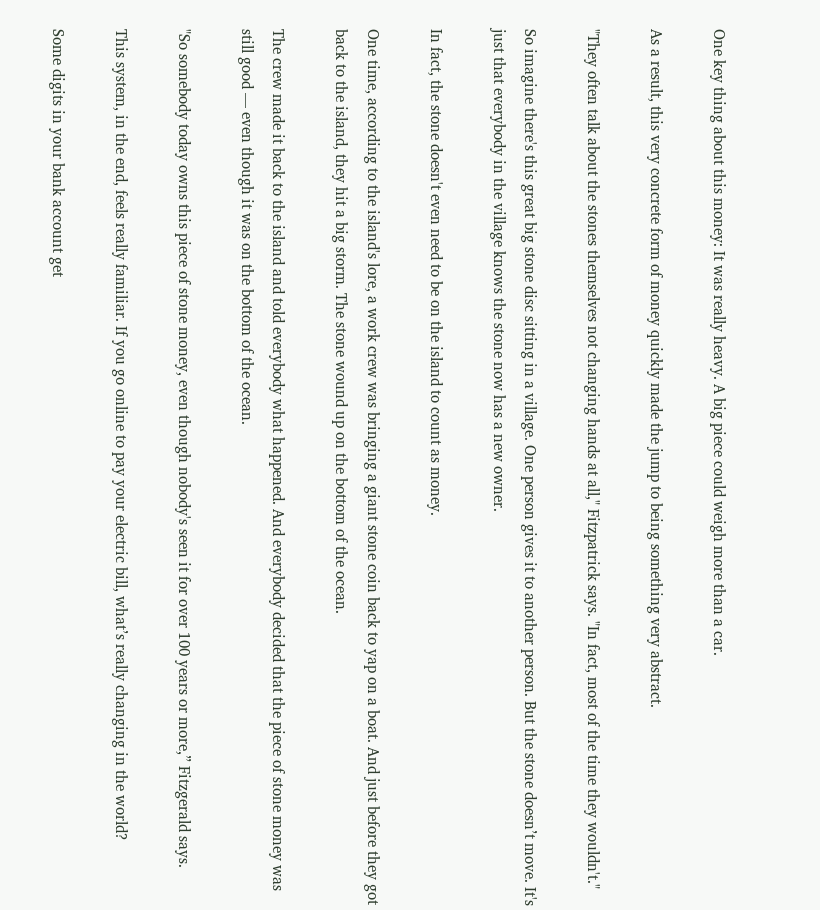One key thing about this money: It was really heavy. A big piece could weigh more than a car.

As a result, this very concrete form of money quickly made the jump to being something very abstract.

"They often talk about the stones themselves not changing hands at all," Fitzpatrick says. "In fact, most of the time they wouldn't."

So imagine there's this great big stone disc sitting in a village. One person gives it to another person. But the stone doesn’t move. It's just that everybody in the village knows the stone now has a new owner.

In fact, the stone doesn't even need to be on the island to count as money.

One time, according to the island's lore, a work crew was bringing a giant stone coin back to yap on a boat. And just before they got back to the island, they hit a big storm. The stone wound up on the bottom of the ocean.

The crew made it back to the island and told everybody what happened. And everybody decided that the piece of stone money was still good — even though it was on the bottom of the ocean.

"So somebody today owns this piece of stone money, even though nobody's seen it for over 100 years or more,” Fitzgerald says.

This system, in the end, feels really familiar. If you go online to pay your electric bill, what’s really changing in the world?

Some digits in your bank account get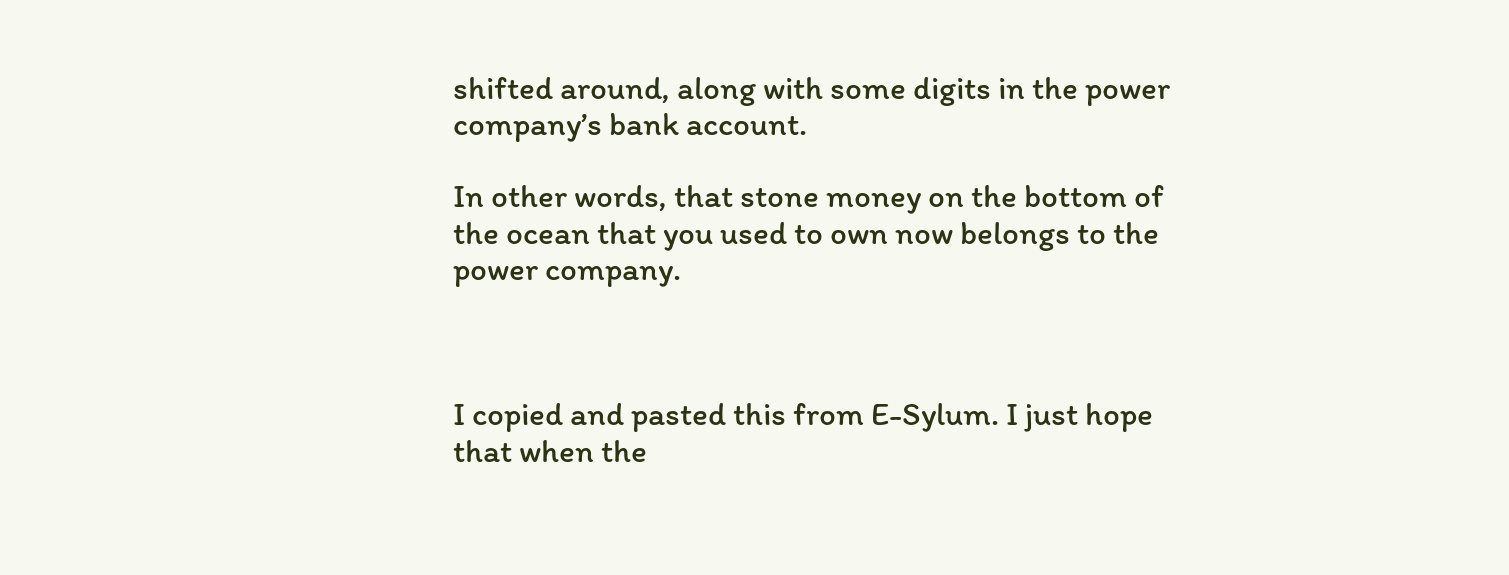shifted around, along with some digits in the power company’s bank account.

In other words, that stone money on the bottom of the ocean that you used to own now belongs to the power company.



I copied and pasted this from E-Sylum. I just hope that when the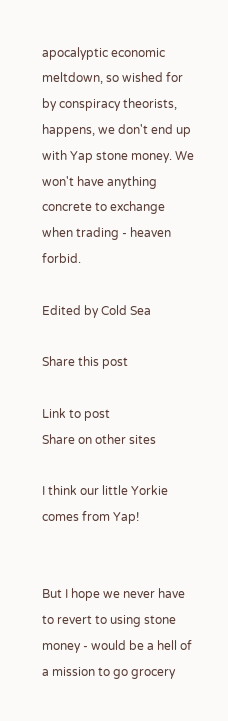apocalyptic economic meltdown, so wished for by conspiracy theorists, happens, we don't end up with Yap stone money. We won't have anything concrete to exchange when trading - heaven forbid.

Edited by Cold Sea

Share this post

Link to post
Share on other sites

I think our little Yorkie comes from Yap!


But I hope we never have to revert to using stone money - would be a hell of a mission to go grocery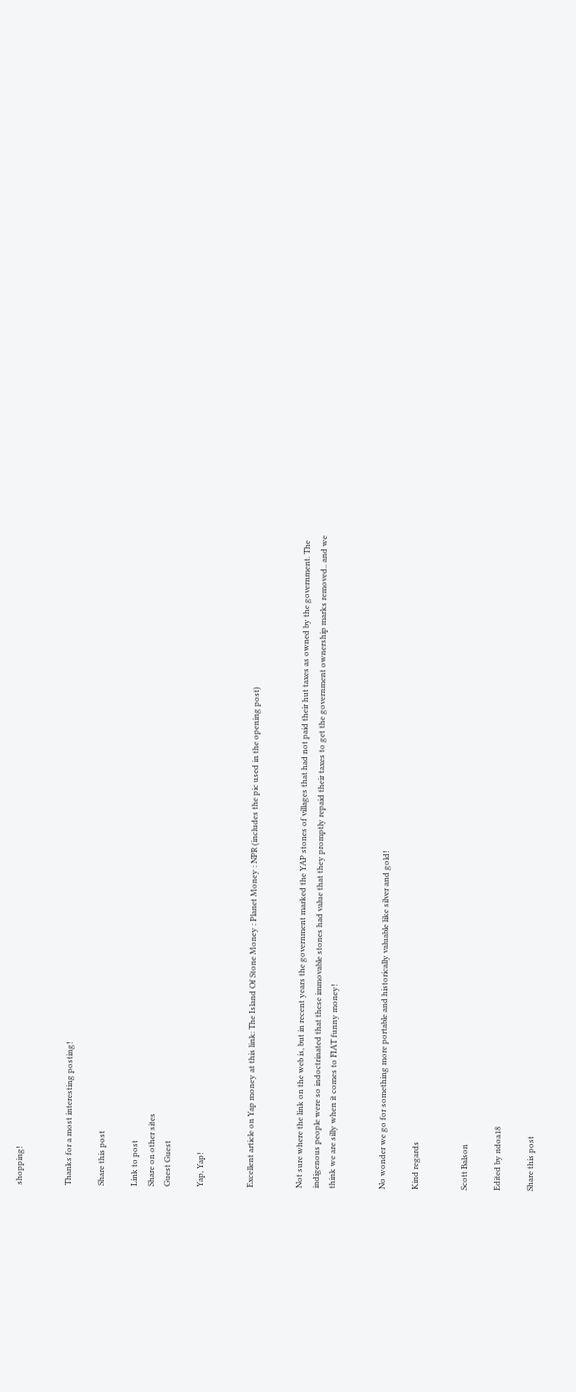shopping!


Thanks for a most interesting posting!

Share this post

Link to post
Share on other sites
Guest Guest

Yap, Yap!


Excellent article on Yap money at this link: The Island Of Stone Money : Planet Money : NPR (includes the pic used in the opening post)


Not sure where the link on the web is, but in recent years the government marked the YAP stones of villages that had not paid their hut taxes as owned by the government. The indigenous people were so indoctrinated that these immovable stones had value that they promptly repaid their taxes to get the government ownership marks removed.. and we think we are silly when it comes to FIAT funny money!


No wonder we go for something more portable and historically valuable like silver and gold!

Kind regards


Scott Balson

Edited by ndoa18

Share this post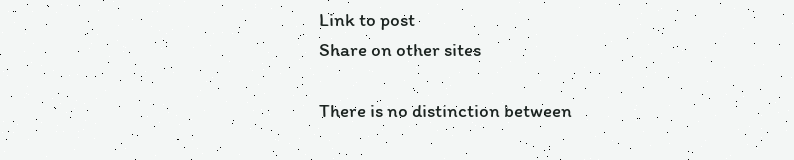Link to post
Share on other sites

There is no distinction between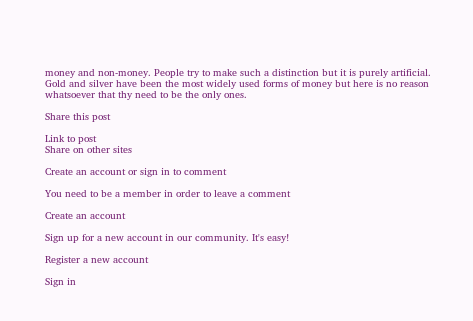money and non-money. People try to make such a distinction but it is purely artificial. Gold and silver have been the most widely used forms of money but here is no reason whatsoever that thy need to be the only ones.

Share this post

Link to post
Share on other sites

Create an account or sign in to comment

You need to be a member in order to leave a comment

Create an account

Sign up for a new account in our community. It's easy!

Register a new account

Sign in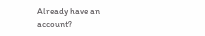Already have an account?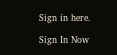Sign in here.

Sign In Now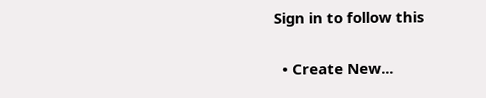Sign in to follow this

  • Create New...